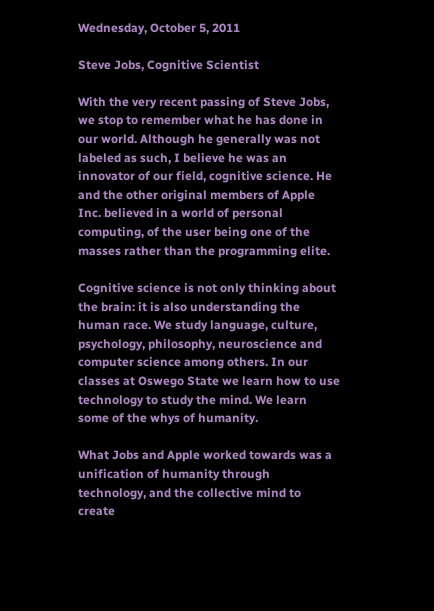Wednesday, October 5, 2011

Steve Jobs, Cognitive Scientist

With the very recent passing of Steve Jobs, we stop to remember what he has done in our world. Although he generally was not labeled as such, I believe he was an innovator of our field, cognitive science. He and the other original members of Apple Inc. believed in a world of personal computing, of the user being one of the masses rather than the programming elite.

Cognitive science is not only thinking about the brain: it is also understanding the human race. We study language, culture, psychology, philosophy, neuroscience and computer science among others. In our classes at Oswego State we learn how to use technology to study the mind. We learn some of the whys of humanity.

What Jobs and Apple worked towards was a unification of humanity through technology, and the collective mind to create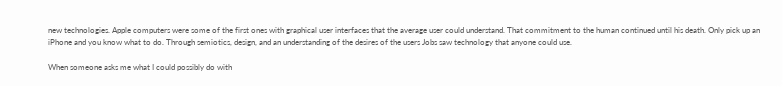new technologies. Apple computers were some of the first ones with graphical user interfaces that the average user could understand. That commitment to the human continued until his death. Only pick up an iPhone and you know what to do. Through semiotics, design, and an understanding of the desires of the users Jobs saw technology that anyone could use.

When someone asks me what I could possibly do with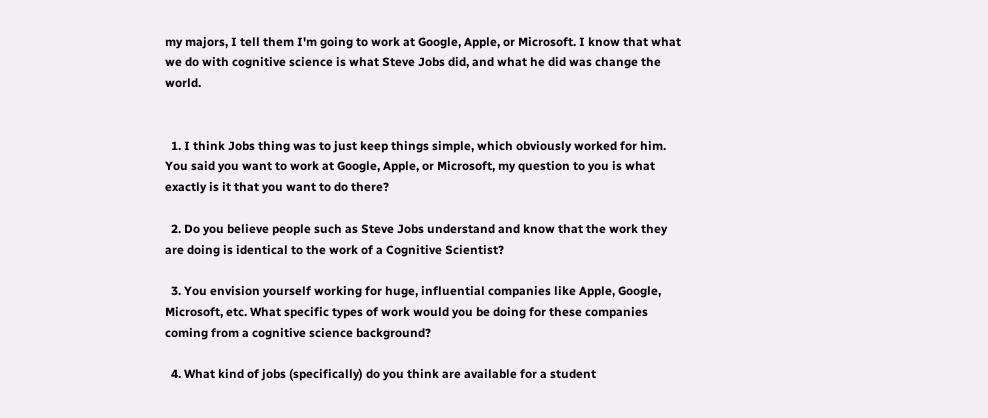my majors, I tell them I'm going to work at Google, Apple, or Microsoft. I know that what we do with cognitive science is what Steve Jobs did, and what he did was change the world.


  1. I think Jobs thing was to just keep things simple, which obviously worked for him. You said you want to work at Google, Apple, or Microsoft, my question to you is what exactly is it that you want to do there?

  2. Do you believe people such as Steve Jobs understand and know that the work they are doing is identical to the work of a Cognitive Scientist?

  3. You envision yourself working for huge, influential companies like Apple, Google, Microsoft, etc. What specific types of work would you be doing for these companies coming from a cognitive science background?

  4. What kind of jobs (specifically) do you think are available for a student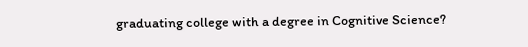graduating college with a degree in Cognitive Science?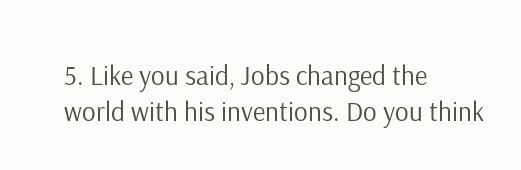5. Like you said, Jobs changed the world with his inventions. Do you think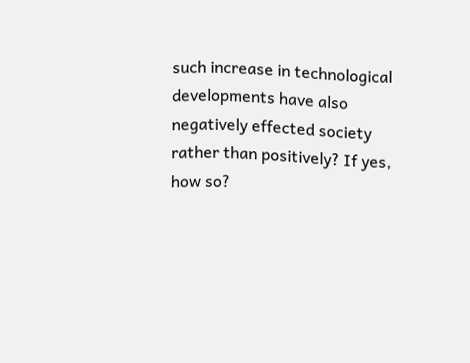such increase in technological developments have also negatively effected society rather than positively? If yes, how so?